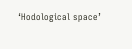‘Hodological space’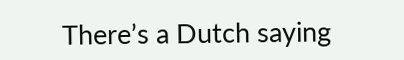There’s a Dutch saying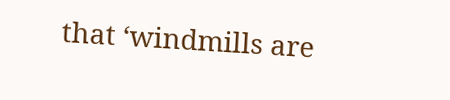that ‘windmills are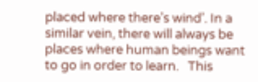placed where there’s wind’. In a similar vein, there will always be places where human beings want to go in order to learn.   This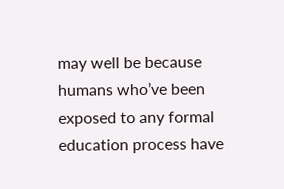may well be because humans who’ve been exposed to any formal education process have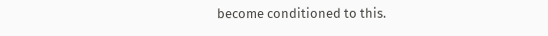become conditioned to this.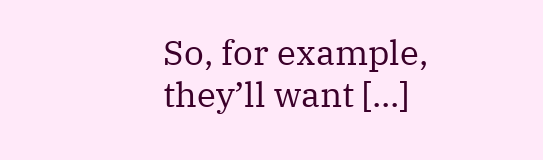So, for example, they’ll want [...]